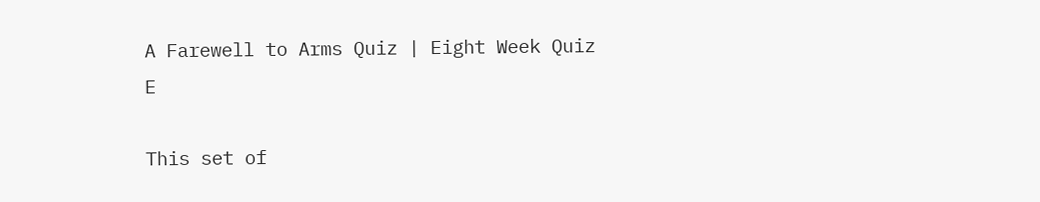A Farewell to Arms Quiz | Eight Week Quiz E

This set of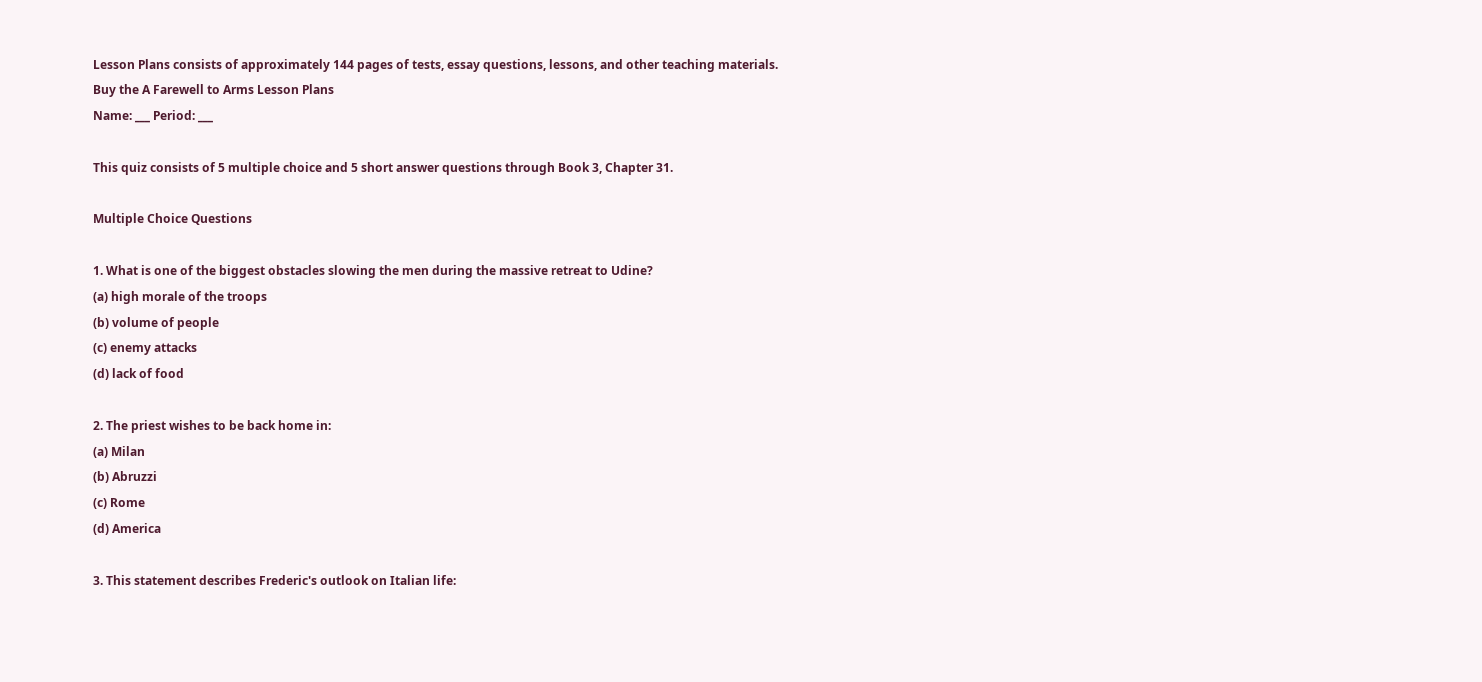Lesson Plans consists of approximately 144 pages of tests, essay questions, lessons, and other teaching materials.
Buy the A Farewell to Arms Lesson Plans
Name: ___ Period: ___

This quiz consists of 5 multiple choice and 5 short answer questions through Book 3, Chapter 31.

Multiple Choice Questions

1. What is one of the biggest obstacles slowing the men during the massive retreat to Udine?
(a) high morale of the troops
(b) volume of people
(c) enemy attacks
(d) lack of food

2. The priest wishes to be back home in:
(a) Milan
(b) Abruzzi
(c) Rome
(d) America

3. This statement describes Frederic's outlook on Italian life: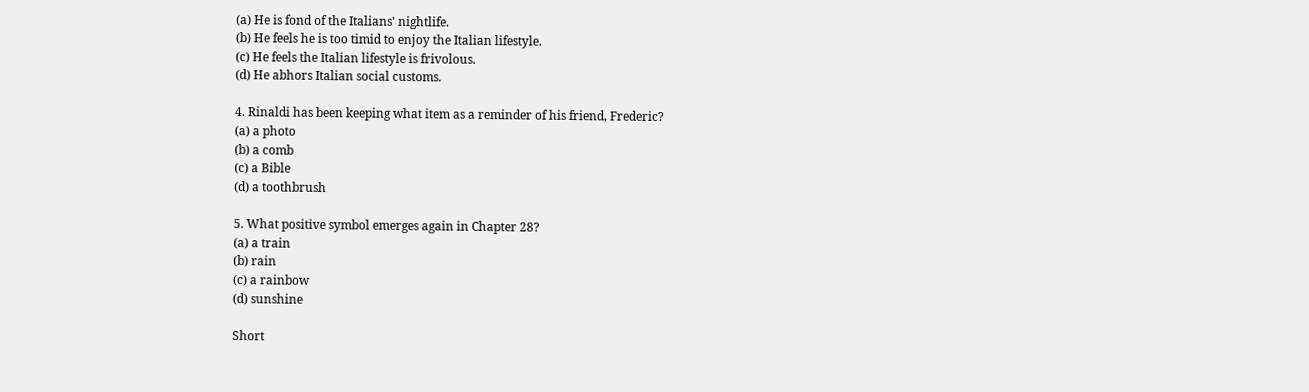(a) He is fond of the Italians' nightlife.
(b) He feels he is too timid to enjoy the Italian lifestyle.
(c) He feels the Italian lifestyle is frivolous.
(d) He abhors Italian social customs.

4. Rinaldi has been keeping what item as a reminder of his friend, Frederic?
(a) a photo
(b) a comb
(c) a Bible
(d) a toothbrush

5. What positive symbol emerges again in Chapter 28?
(a) a train
(b) rain
(c) a rainbow
(d) sunshine

Short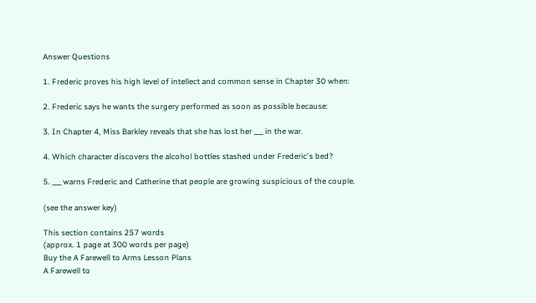Answer Questions

1. Frederic proves his high level of intellect and common sense in Chapter 30 when:

2. Frederic says he wants the surgery performed as soon as possible because:

3. In Chapter 4, Miss Barkley reveals that she has lost her ___ in the war.

4. Which character discovers the alcohol bottles stashed under Frederic's bed?

5. ___ warns Frederic and Catherine that people are growing suspicious of the couple.

(see the answer key)

This section contains 257 words
(approx. 1 page at 300 words per page)
Buy the A Farewell to Arms Lesson Plans
A Farewell to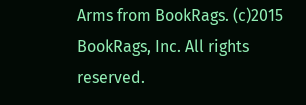Arms from BookRags. (c)2015 BookRags, Inc. All rights reserved.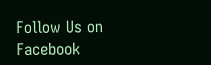Follow Us on Facebook